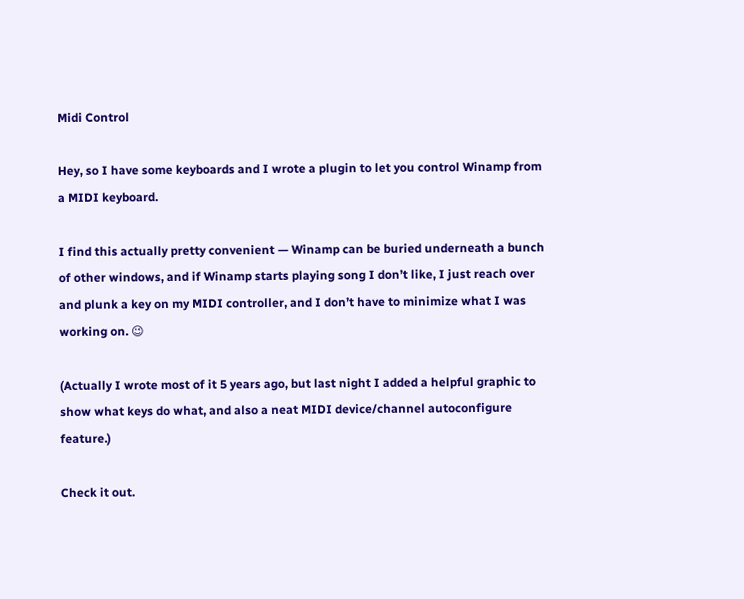Midi Control

Hey, so I have some keyboards and I wrote a plugin to let you control Winamp from a MIDI keyboard.

I find this actually pretty convenient — Winamp can be buried underneath a bunch of other windows, and if Winamp starts playing song I don’t like, I just reach over and plunk a key on my MIDI controller, and I don’t have to minimize what I was working on. 😉

(Actually I wrote most of it 5 years ago, but last night I added a helpful graphic to show what keys do what, and also a neat MIDI device/channel autoconfigure feature.)

Check it out.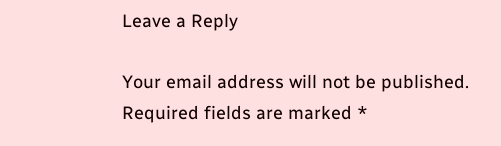Leave a Reply

Your email address will not be published. Required fields are marked *